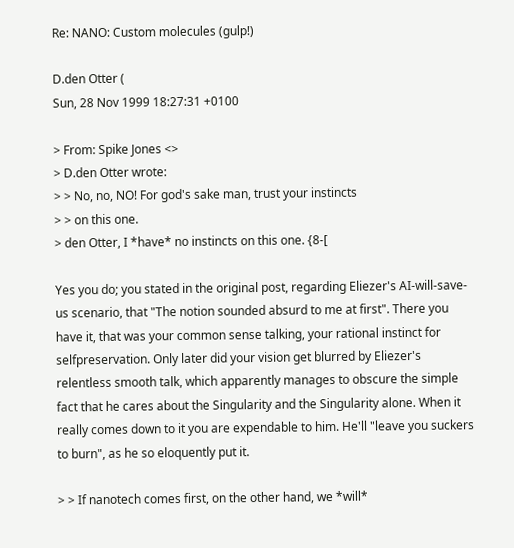Re: NANO: Custom molecules (gulp!)

D.den Otter (
Sun, 28 Nov 1999 18:27:31 +0100

> From: Spike Jones <>
> D.den Otter wrote:
> > No, no, NO! For god's sake man, trust your instincts
> > on this one.
> den Otter, I *have* no instincts on this one. {8-[

Yes you do; you stated in the original post, regarding Eliezer's AI-will-save-us scenario, that "The notion sounded absurd to me at first". There you have it, that was your common sense talking, your rational instinct for selfpreservation. Only later did your vision get blurred by Eliezer's relentless smooth talk, which apparently manages to obscure the simple fact that he cares about the Singularity and the Singularity alone. When it really comes down to it you are expendable to him. He'll "leave you suckers to burn", as he so eloquently put it.

> > If nanotech comes first, on the other hand, we *will*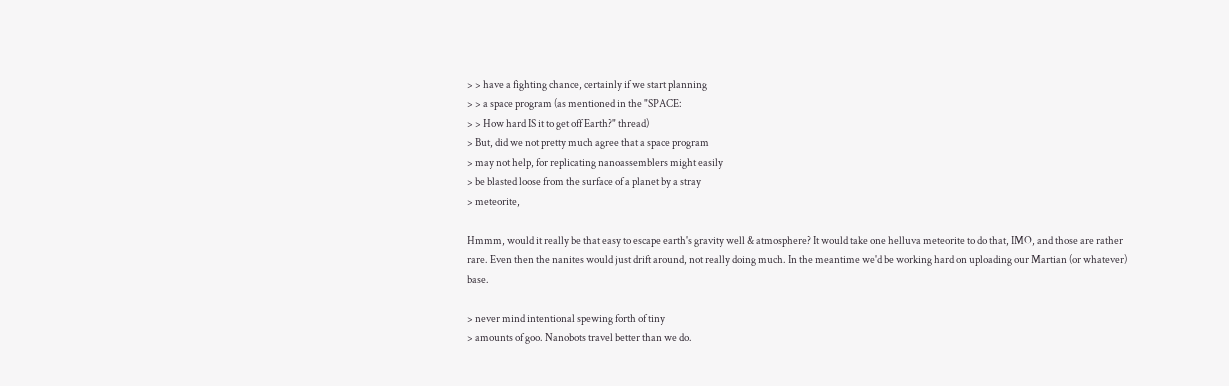> > have a fighting chance, certainly if we start planning
> > a space program (as mentioned in the "SPACE:
> > How hard IS it to get off Earth?" thread)
> But, did we not pretty much agree that a space program
> may not help, for replicating nanoassemblers might easily
> be blasted loose from the surface of a planet by a stray
> meteorite,

Hmmm, would it really be that easy to escape earth's gravity well & atmosphere? It would take one helluva meteorite to do that, IMO, and those are rather rare. Even then the nanites would just drift around, not really doing much. In the meantime we'd be working hard on uploading our Martian (or whatever) base.

> never mind intentional spewing forth of tiny
> amounts of goo. Nanobots travel better than we do.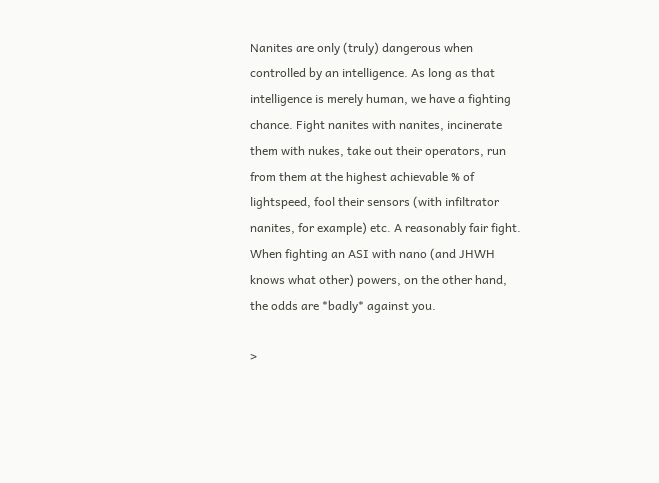Nanites are only (truly) dangerous when controlled by an intelligence. As long as that intelligence is merely human, we have a fighting chance. Fight nanites with nanites, incinerate them with nukes, take out their operators, run from them at the highest achievable % of lightspeed, fool their sensors (with infiltrator nanites, for example) etc. A reasonably fair fight. When fighting an ASI with nano (and JHWH knows what other) powers, on the other hand, the odds are *badly* against you.

>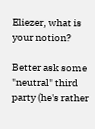Eliezer, what is your notion?

Better ask some "neutral" third party (he's rather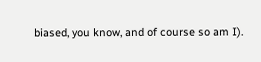biased, you know, and of course so am I).